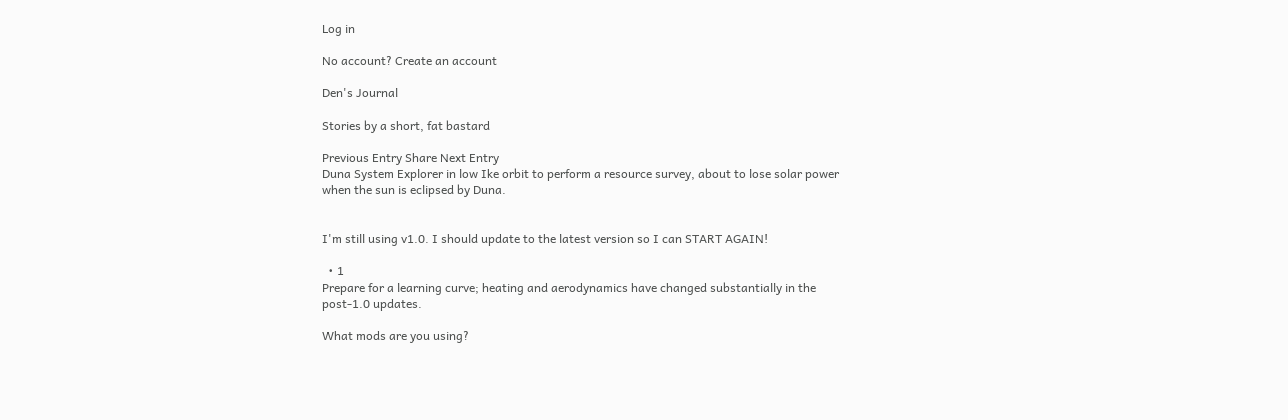Log in

No account? Create an account

Den's Journal

Stories by a short, fat bastard

Previous Entry Share Next Entry
Duna System Explorer in low Ike orbit to perform a resource survey, about to lose solar power when the sun is eclipsed by Duna.


I'm still using v1.0. I should update to the latest version so I can START AGAIN!

  • 1
Prepare for a learning curve; heating and aerodynamics have changed substantially in the post-1.0 updates.

What mods are you using?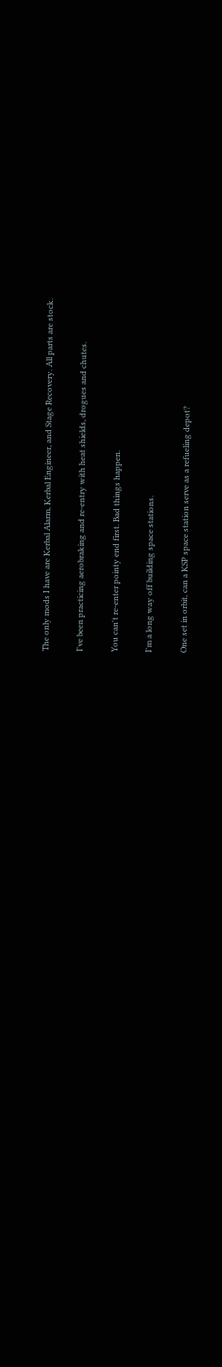The only mods I have are Kerbal Alarm, Kerbal Engineer, and Stage Recovery. All parts are stock.

I've been practicing aerobraking and re-entry with heat shields, drogues and chutes.

You can't re-enter pointy end first. Bad things happen.

I'm a long way off building space stations.

One set in orbit, can a KSP space station serve as a refueling depot?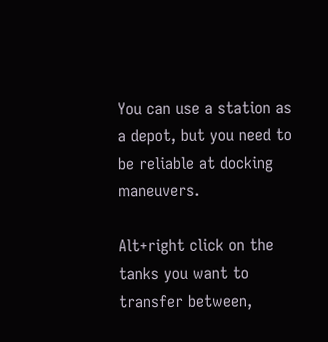You can use a station as a depot, but you need to be reliable at docking maneuvers.

Alt+right click on the tanks you want to transfer between,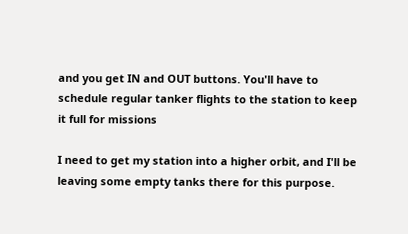and you get IN and OUT buttons. You'll have to schedule regular tanker flights to the station to keep it full for missions

I need to get my station into a higher orbit, and I'll be leaving some empty tanks there for this purpose.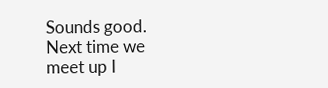Sounds good. Next time we meet up I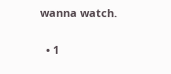wanna watch.

  • 1